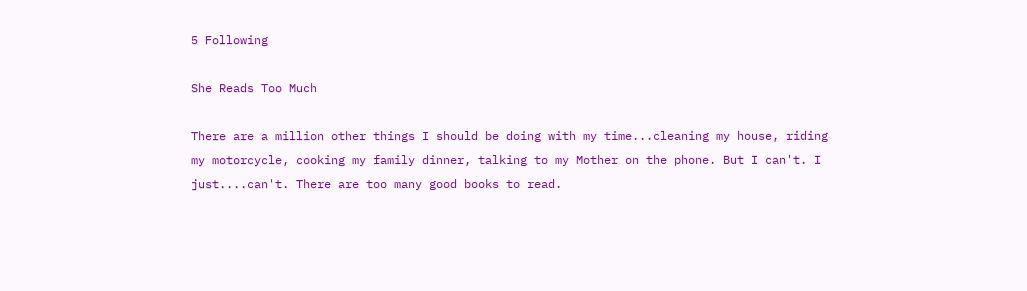5 Following

She Reads Too Much

There are a million other things I should be doing with my time...cleaning my house, riding my motorcycle, cooking my family dinner, talking to my Mother on the phone. But I can't. I just....can't. There are too many good books to read.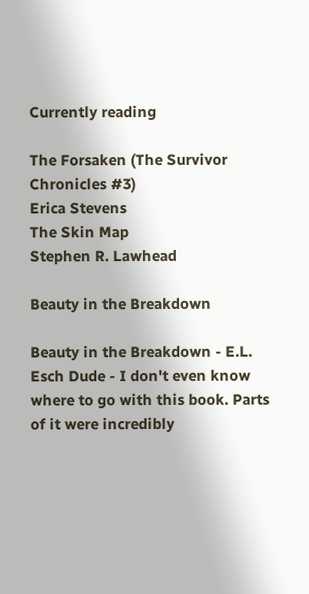Currently reading

The Forsaken (The Survivor Chronicles #3)
Erica Stevens
The Skin Map
Stephen R. Lawhead

Beauty in the Breakdown

Beauty in the Breakdown - E.L. Esch Dude - I don't even know where to go with this book. Parts of it were incredibly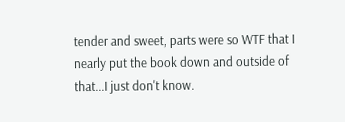tender and sweet, parts were so WTF that I nearly put the book down and outside of that...I just don't know.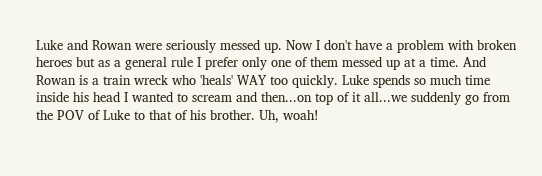Luke and Rowan were seriously messed up. Now I don't have a problem with broken heroes but as a general rule I prefer only one of them messed up at a time. And Rowan is a train wreck who 'heals' WAY too quickly. Luke spends so much time inside his head I wanted to scream and then...on top of it all...we suddenly go from the POV of Luke to that of his brother. Uh, woah!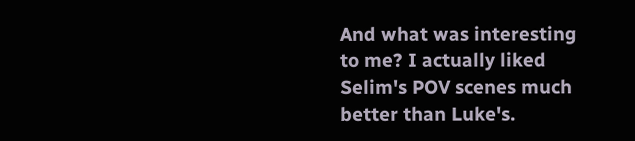And what was interesting to me? I actually liked Selim's POV scenes much better than Luke's.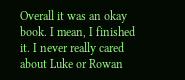Overall it was an okay book. I mean, I finished it. I never really cared about Luke or Rowan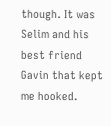though. It was Selim and his best friend Gavin that kept me hooked.